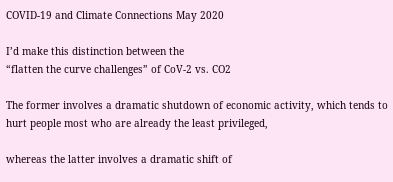COVID-19 and Climate Connections May 2020

I’d make this distinction between the
“flatten the curve challenges” of CoV-2 vs. CO2

The former involves a dramatic shutdown of economic activity, which tends to hurt people most who are already the least privileged,

whereas the latter involves a dramatic shift of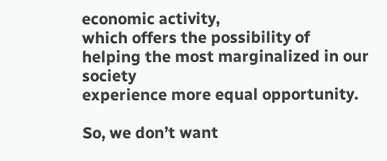economic activity,
which offers the possibility of helping the most marginalized in our society
experience more equal opportunity.

So, we don’t want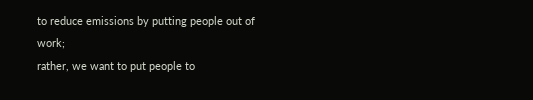to reduce emissions by putting people out of work;
rather, we want to put people to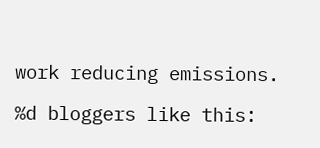work reducing emissions.

%d bloggers like this: